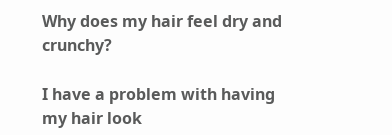Why does my hair feel dry and crunchy?

I have a problem with having my hair look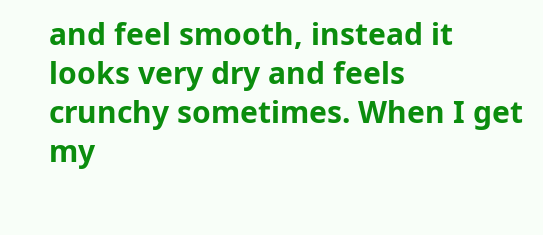and feel smooth, instead it looks very dry and feels crunchy sometimes. When I get my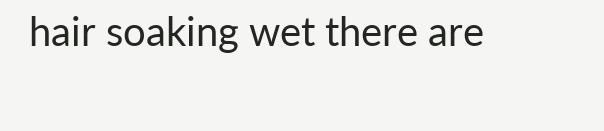hair soaking wet there are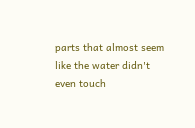parts that almost seem like the water didn't even touch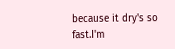because it dry's so fast.I'm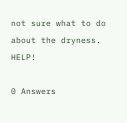not sure what to do about the dryness. HELP!

0 Answers